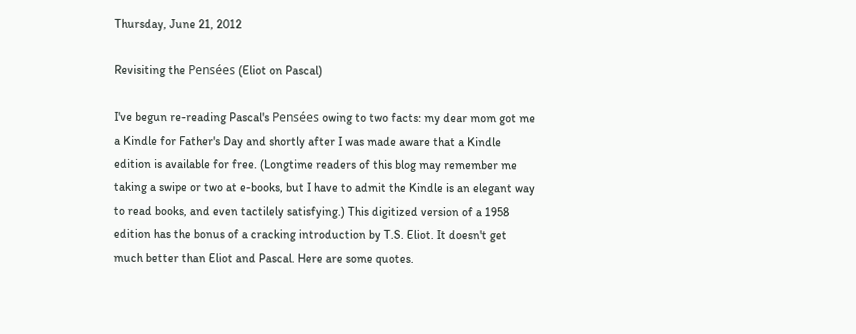Thursday, June 21, 2012

Revisiting the Pensées (Eliot on Pascal)

I've begun re-reading Pascal's Pensées owing to two facts: my dear mom got me a Kindle for Father's Day and shortly after I was made aware that a Kindle edition is available for free. (Longtime readers of this blog may remember me taking a swipe or two at e-books, but I have to admit the Kindle is an elegant way to read books, and even tactilely satisfying.) This digitized version of a 1958 edition has the bonus of a cracking introduction by T.S. Eliot. It doesn't get much better than Eliot and Pascal. Here are some quotes.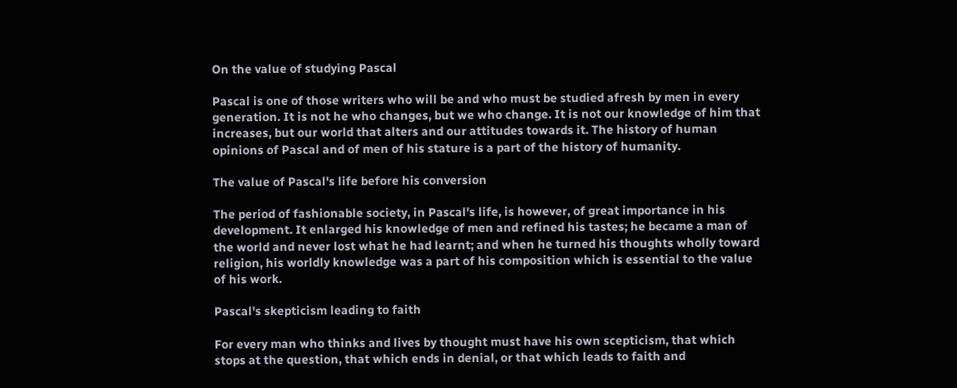On the value of studying Pascal

Pascal is one of those writers who will be and who must be studied afresh by men in every generation. It is not he who changes, but we who change. It is not our knowledge of him that increases, but our world that alters and our attitudes towards it. The history of human opinions of Pascal and of men of his stature is a part of the history of humanity.

The value of Pascal's life before his conversion

The period of fashionable society, in Pascal's life, is however, of great importance in his development. It enlarged his knowledge of men and refined his tastes; he became a man of the world and never lost what he had learnt; and when he turned his thoughts wholly toward religion, his worldly knowledge was a part of his composition which is essential to the value of his work.

Pascal's skepticism leading to faith

For every man who thinks and lives by thought must have his own scepticism, that which stops at the question, that which ends in denial, or that which leads to faith and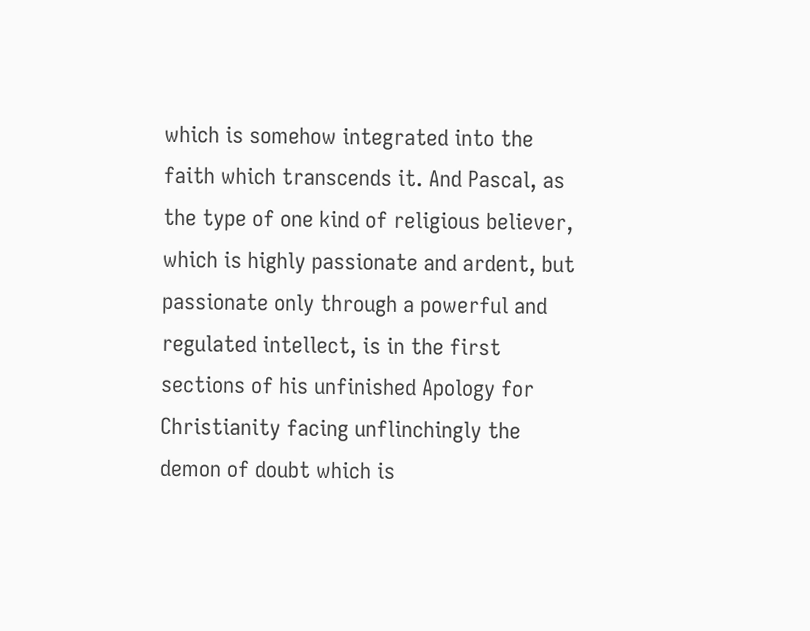which is somehow integrated into the faith which transcends it. And Pascal, as the type of one kind of religious believer, which is highly passionate and ardent, but passionate only through a powerful and regulated intellect, is in the first sections of his unfinished Apology for Christianity facing unflinchingly the demon of doubt which is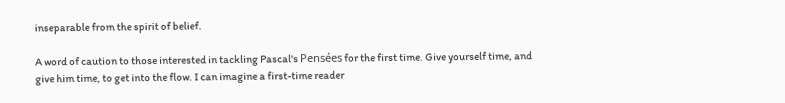inseparable from the spirit of belief.

A word of caution to those interested in tackling Pascal's Pensées for the first time. Give yourself time, and give him time, to get into the flow. I can imagine a first-time reader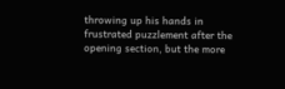throwing up his hands in frustrated puzzlement after the opening section, but the more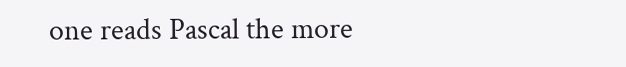one reads Pascal the more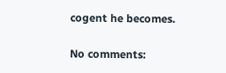cogent he becomes.

No comments: